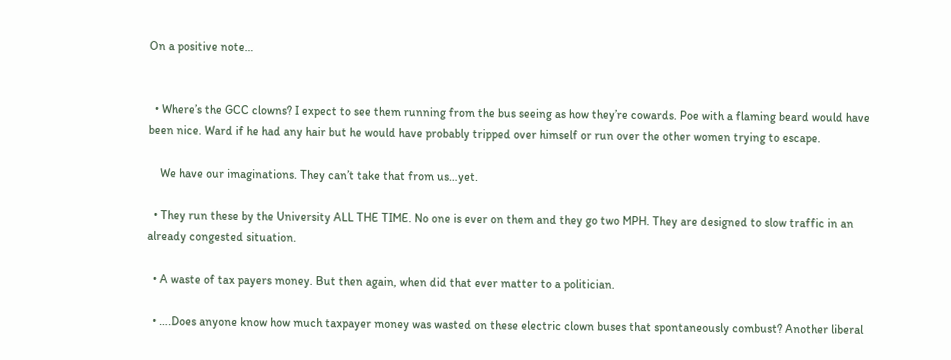On a positive note…


  • Where’s the GCC clowns? I expect to see them running from the bus seeing as how they’re cowards. Poe with a flaming beard would have been nice. Ward if he had any hair but he would have probably tripped over himself or run over the other women trying to escape.

    We have our imaginations. They can’t take that from us…yet.

  • They run these by the University ALL THE TIME. No one is ever on them and they go two MPH. They are designed to slow traffic in an already congested situation.

  • A waste of tax payers money. But then again, when did that ever matter to a politician.

  • ….Does anyone know how much taxpayer money was wasted on these electric clown buses that spontaneously combust? Another liberal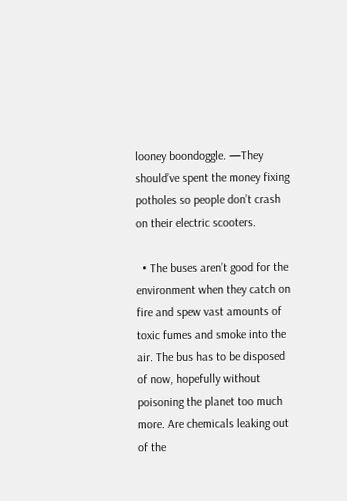looney boondoggle. —They should’ve spent the money fixing potholes so people don’t crash on their electric scooters.

  • The buses aren’t good for the environment when they catch on fire and spew vast amounts of toxic fumes and smoke into the air. The bus has to be disposed of now, hopefully without poisoning the planet too much more. Are chemicals leaking out of the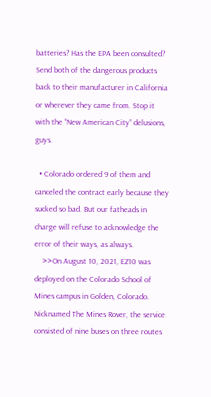batteries? Has the EPA been consulted? Send both of the dangerous products back to their manufacturer in California or wherever they came from. Stop it with the “New American City” delusions, guys.

  • Colorado ordered 9 of them and canceled the contract early because they sucked so bad. But our fatheads in charge will refuse to acknowledge the error of their ways, as always.
    >>On August 10, 2021, EZ10 was deployed on the Colorado School of Mines campus in Golden, Colorado. Nicknamed The Mines Rover, the service consisted of nine buses on three routes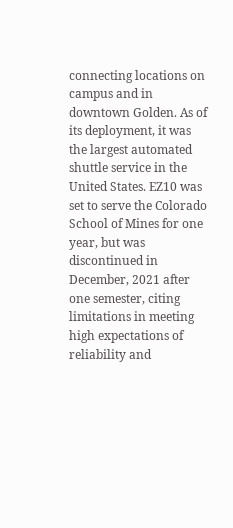connecting locations on campus and in downtown Golden. As of its deployment, it was the largest automated shuttle service in the United States. EZ10 was set to serve the Colorado School of Mines for one year, but was discontinued in December, 2021 after one semester, citing limitations in meeting high expectations of reliability and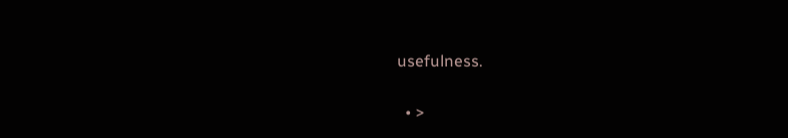usefulness.

  • >